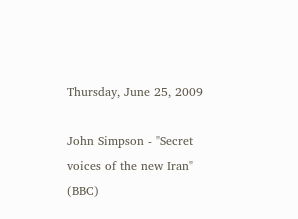Thursday, June 25, 2009

John Simpson - "Secret voices of the new Iran" (BBC)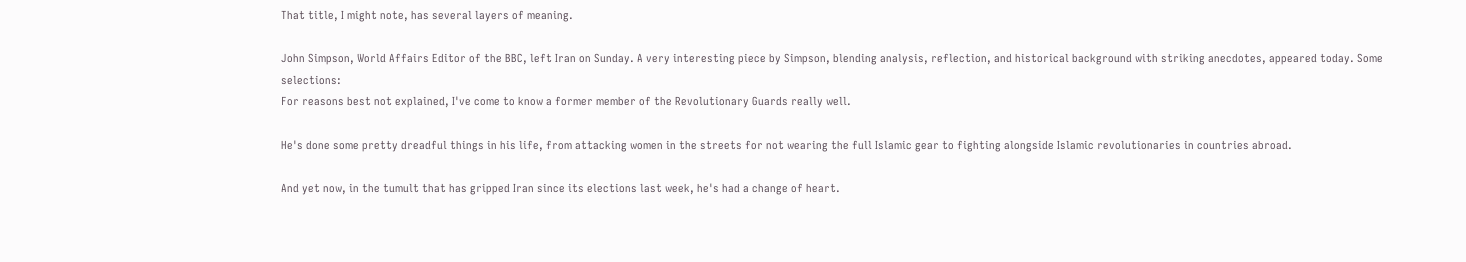That title, I might note, has several layers of meaning.

John Simpson, World Affairs Editor of the BBC, left Iran on Sunday. A very interesting piece by Simpson, blending analysis, reflection, and historical background with striking anecdotes, appeared today. Some selections:
For reasons best not explained, I've come to know a former member of the Revolutionary Guards really well.

He's done some pretty dreadful things in his life, from attacking women in the streets for not wearing the full Islamic gear to fighting alongside Islamic revolutionaries in countries abroad.

And yet now, in the tumult that has gripped Iran since its elections last week, he's had a change of heart.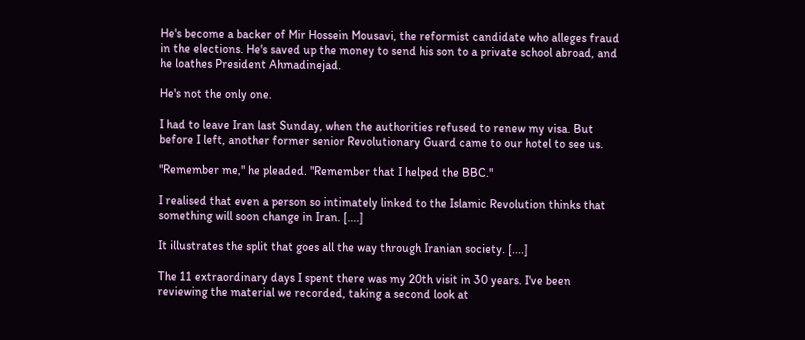He's become a backer of Mir Hossein Mousavi, the reformist candidate who alleges fraud in the elections. He's saved up the money to send his son to a private school abroad, and he loathes President Ahmadinejad.

He's not the only one.

I had to leave Iran last Sunday, when the authorities refused to renew my visa. But before I left, another former senior Revolutionary Guard came to our hotel to see us.

"Remember me," he pleaded. "Remember that I helped the BBC."

I realised that even a person so intimately linked to the Islamic Revolution thinks that something will soon change in Iran. [....]

It illustrates the split that goes all the way through Iranian society. [....]

The 11 extraordinary days I spent there was my 20th visit in 30 years. I've been reviewing the material we recorded, taking a second look at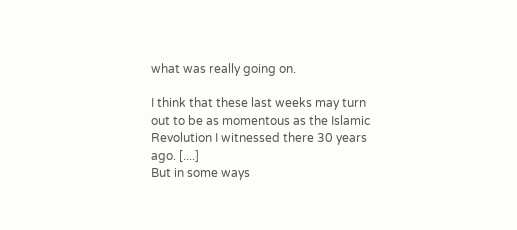what was really going on.

I think that these last weeks may turn out to be as momentous as the Islamic Revolution I witnessed there 30 years ago. [....]
But in some ways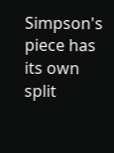Simpson's piece has its own split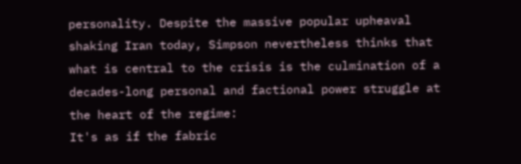personality. Despite the massive popular upheaval shaking Iran today, Simpson nevertheless thinks that what is central to the crisis is the culmination of a decades-long personal and factional power struggle at the heart of the regime:
It's as if the fabric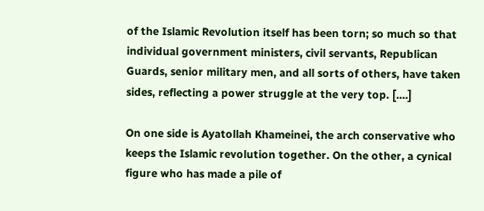of the Islamic Revolution itself has been torn; so much so that individual government ministers, civil servants, Republican Guards, senior military men, and all sorts of others, have taken sides, reflecting a power struggle at the very top. [....]

On one side is Ayatollah Khameinei, the arch conservative who keeps the Islamic revolution together. On the other, a cynical figure who has made a pile of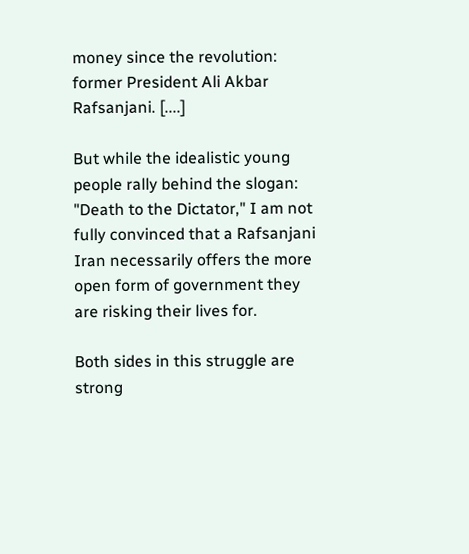money since the revolution: former President Ali Akbar Rafsanjani. [....]

But while the idealistic young people rally behind the slogan: "Death to the Dictator," I am not fully convinced that a Rafsanjani Iran necessarily offers the more open form of government they are risking their lives for.

Both sides in this struggle are strong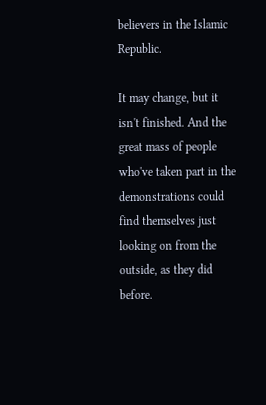believers in the Islamic Republic.

It may change, but it isn't finished. And the great mass of people who've taken part in the demonstrations could find themselves just looking on from the outside, as they did before.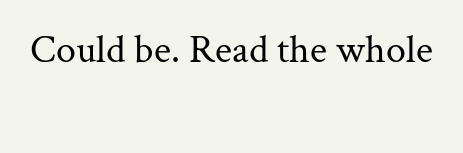Could be. Read the whole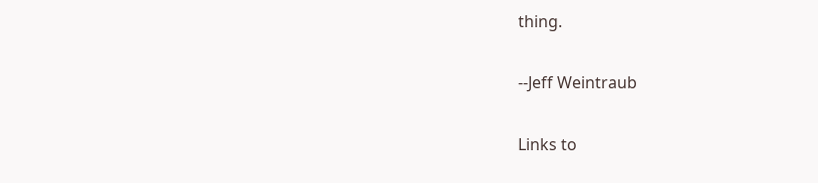thing.

--Jeff Weintraub

Links to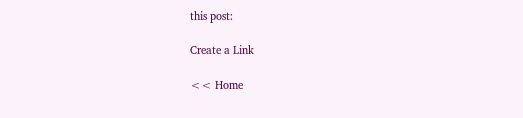this post:

Create a Link

<< Home